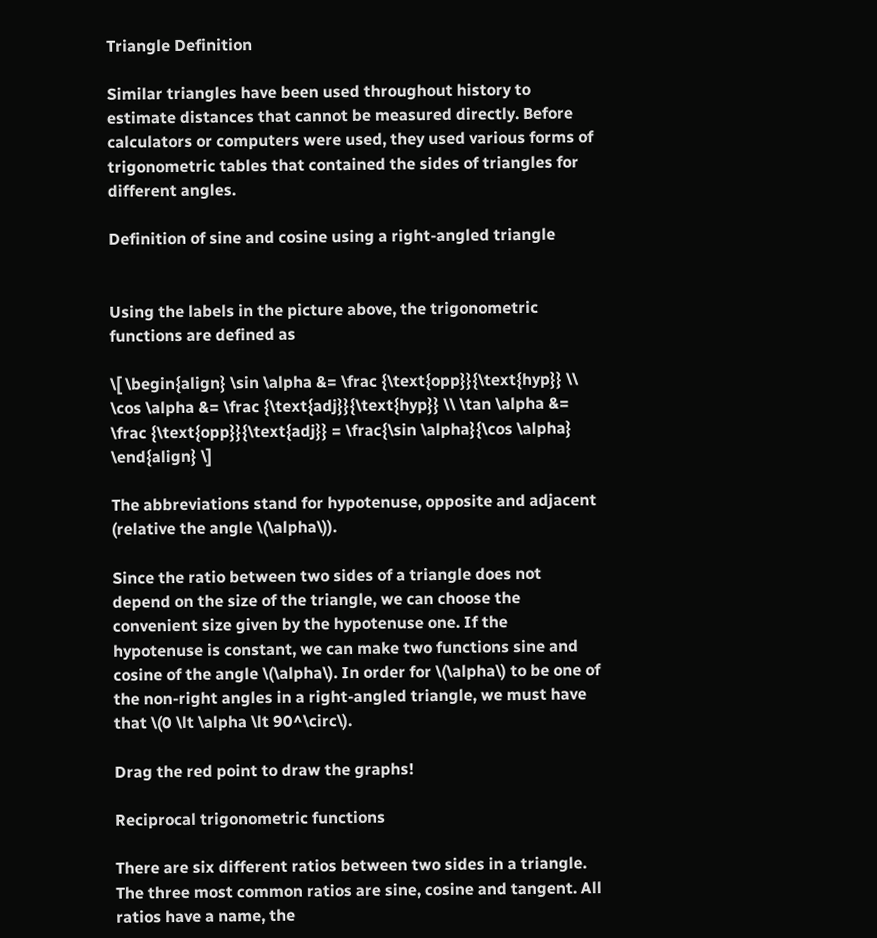Triangle Definition

Similar triangles have been used throughout history to estimate distances that cannot be measured directly. Before calculators or computers were used, they used various forms of trigonometric tables that contained the sides of triangles for different angles.

Definition of sine and cosine using a right-angled triangle


Using the labels in the picture above, the trigonometric functions are defined as

\[ \begin{align} \sin \alpha &= \frac {\text{opp}}{\text{hyp}} \\ \cos \alpha &= \frac {\text{adj}}{\text{hyp}} \\ \tan \alpha &= \frac {\text{opp}}{\text{adj}} = \frac{\sin \alpha}{\cos \alpha} \end{align} \]

The abbreviations stand for hypotenuse, opposite and adjacent (relative the angle \(\alpha\)).

Since the ratio between two sides of a triangle does not depend on the size of the triangle, we can choose the convenient size given by the hypotenuse one. If the hypotenuse is constant, we can make two functions sine and cosine of the angle \(\alpha\). In order for \(\alpha\) to be one of the non-right angles in a right-angled triangle, we must have that \(0 \lt \alpha \lt 90^\circ\).

Drag the red point to draw the graphs!

Reciprocal trigonometric functions

There are six different ratios between two sides in a triangle. The three most common ratios are sine, cosine and tangent. All ratios have a name, the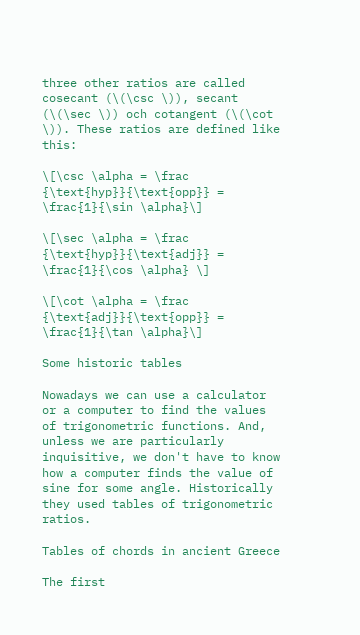three other ratios are called cosecant (\(\csc \)), secant (\(\sec \)) och cotangent (\(\cot \)). These ratios are defined like this:

\[\csc \alpha = \frac {\text{hyp}}{\text{opp}} = \frac{1}{\sin \alpha}\]

\[\sec \alpha = \frac {\text{hyp}}{\text{adj}} = \frac{1}{\cos \alpha} \]

\[\cot \alpha = \frac {\text{adj}}{\text{opp}} = \frac{1}{\tan \alpha}\]

Some historic tables

Nowadays we can use a calculator or a computer to find the values of trigonometric functions. And, unless we are particularly inquisitive, we don't have to know how a computer finds the value of sine for some angle. Historically they used tables of trigonometric ratios.

Tables of chords in ancient Greece

The first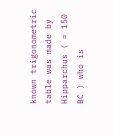known trigonometric table was made by Hipparchus ( ≈ 150 BC ) who is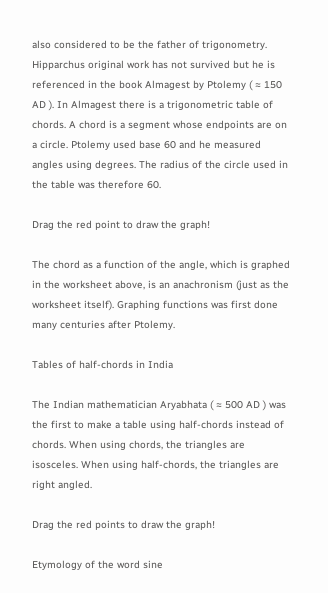also considered to be the father of trigonometry. Hipparchus original work has not survived but he is referenced in the book Almagest by Ptolemy ( ≈ 150 AD ). In Almagest there is a trigonometric table of chords. A chord is a segment whose endpoints are on a circle. Ptolemy used base 60 and he measured angles using degrees. The radius of the circle used in the table was therefore 60.

Drag the red point to draw the graph!

The chord as a function of the angle, which is graphed in the worksheet above, is an anachronism (just as the worksheet itself). Graphing functions was first done many centuries after Ptolemy.

Tables of half-chords in India

The Indian mathematician Aryabhata ( ≈ 500 AD ) was the first to make a table using half-chords instead of chords. When using chords, the triangles are isosceles. When using half-chords, the triangles are right angled.

Drag the red points to draw the graph!

Etymology of the word sine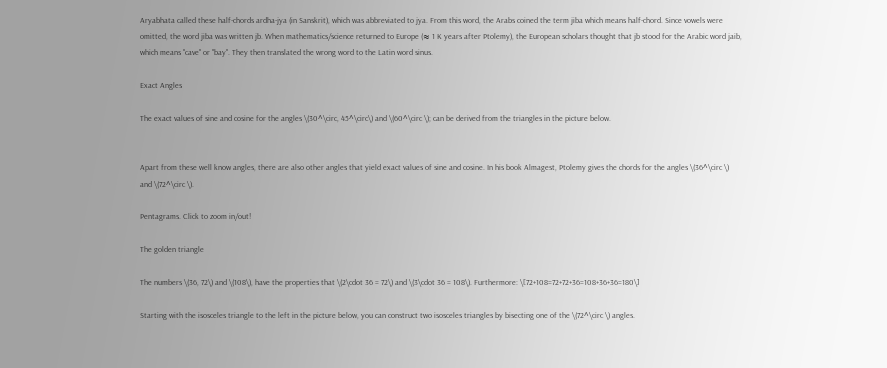Aryabhata called these half-chords ardha-jya (in Sanskrit), which was abbreviated to jya. From this word, the Arabs coined the term jiba which means half-chord. Since vowels were omitted, the word jiba was written jb. When mathematics/science returned to Europe (≈ 1 K years after Ptolemy), the European scholars thought that jb stood for the Arabic word jaib, which means "cave" or "bay". They then translated the wrong word to the Latin word sinus.

Exact Angles

The exact values of sine and cosine for the angles \(30^\circ, 45^\circ\) and \(60^\circ \); can be derived from the triangles in the picture below.


Apart from these well know angles, there are also other angles that yield exact values of sine and cosine. In his book Almagest, Ptolemy gives the chords for the angles \(36^\circ \) and \(72^\circ \).

Pentagrams. Click to zoom in/out!

The golden triangle

The numbers \(36, 72\) and \(108\), have the properties that \(2\cdot 36 = 72\) and \(3\cdot 36 = 108\). Furthermore: \[72+108=72+72+36=108+36+36=180\]

Starting with the isosceles triangle to the left in the picture below, you can construct two isosceles triangles by bisecting one of the \(72^\circ \) angles.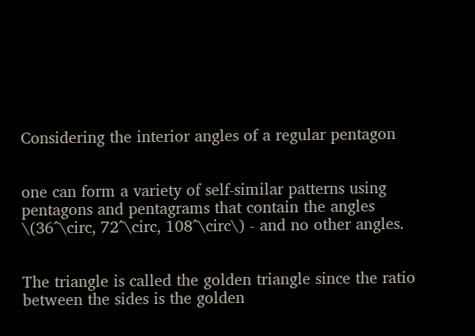Considering the interior angles of a regular pentagon


one can form a variety of self-similar patterns using pentagons and pentagrams that contain the angles \(36^\circ, 72^\circ, 108^\circ\) - and no other angles.


The triangle is called the golden triangle since the ratio between the sides is the golden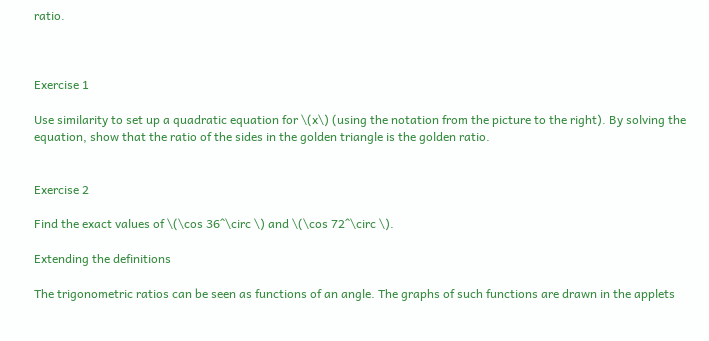ratio.



Exercise 1

Use similarity to set up a quadratic equation for \(x\) (using the notation from the picture to the right). By solving the equation, show that the ratio of the sides in the golden triangle is the golden ratio.


Exercise 2

Find the exact values of \(\cos 36^\circ \) and \(\cos 72^\circ \).

Extending the definitions

The trigonometric ratios can be seen as functions of an angle. The graphs of such functions are drawn in the applets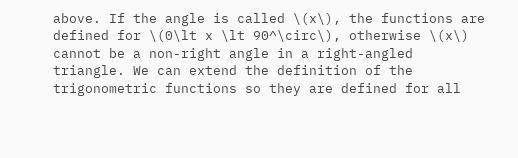above. If the angle is called \(x\), the functions are defined for \(0\lt x \lt 90^\circ\), otherwise \(x\) cannot be a non-right angle in a right-angled triangle. We can extend the definition of the trigonometric functions so they are defined for all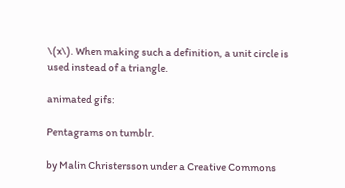\(x\). When making such a definition, a unit circle is used instead of a triangle.

animated gifs:

Pentagrams on tumblr.

by Malin Christersson under a Creative Commons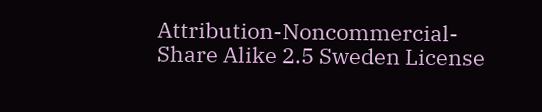Attribution-Noncommercial-Share Alike 2.5 Sweden License